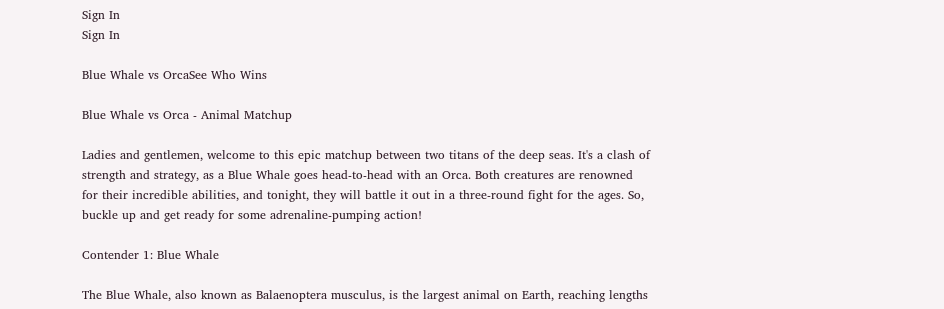Sign In
Sign In

Blue Whale vs OrcaSee Who Wins

Blue Whale vs Orca - Animal Matchup

Ladies and gentlemen, welcome to this epic matchup between two titans of the deep seas. It's a clash of strength and strategy, as a Blue Whale goes head-to-head with an Orca. Both creatures are renowned for their incredible abilities, and tonight, they will battle it out in a three-round fight for the ages. So, buckle up and get ready for some adrenaline-pumping action!

Contender 1: Blue Whale

The Blue Whale, also known as Balaenoptera musculus, is the largest animal on Earth, reaching lengths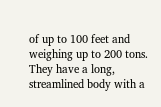of up to 100 feet and weighing up to 200 tons. They have a long, streamlined body with a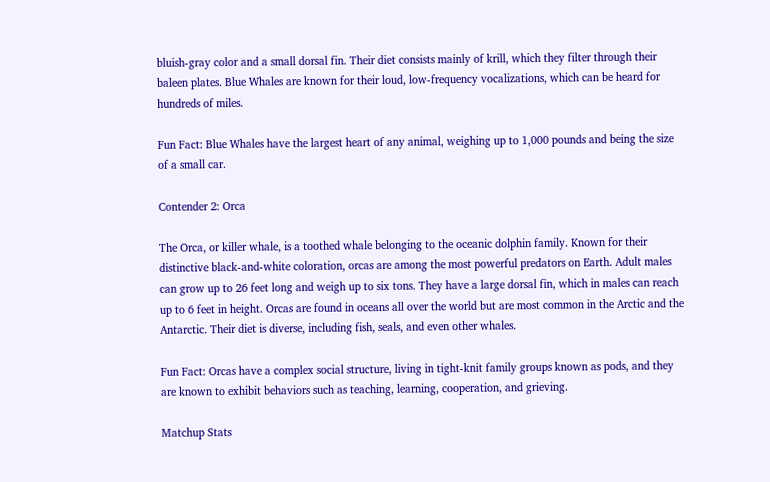bluish-gray color and a small dorsal fin. Their diet consists mainly of krill, which they filter through their baleen plates. Blue Whales are known for their loud, low-frequency vocalizations, which can be heard for hundreds of miles.

Fun Fact: Blue Whales have the largest heart of any animal, weighing up to 1,000 pounds and being the size of a small car.

Contender 2: Orca

The Orca, or killer whale, is a toothed whale belonging to the oceanic dolphin family. Known for their distinctive black-and-white coloration, orcas are among the most powerful predators on Earth. Adult males can grow up to 26 feet long and weigh up to six tons. They have a large dorsal fin, which in males can reach up to 6 feet in height. Orcas are found in oceans all over the world but are most common in the Arctic and the Antarctic. Their diet is diverse, including fish, seals, and even other whales.

Fun Fact: Orcas have a complex social structure, living in tight-knit family groups known as pods, and they are known to exhibit behaviors such as teaching, learning, cooperation, and grieving.

Matchup Stats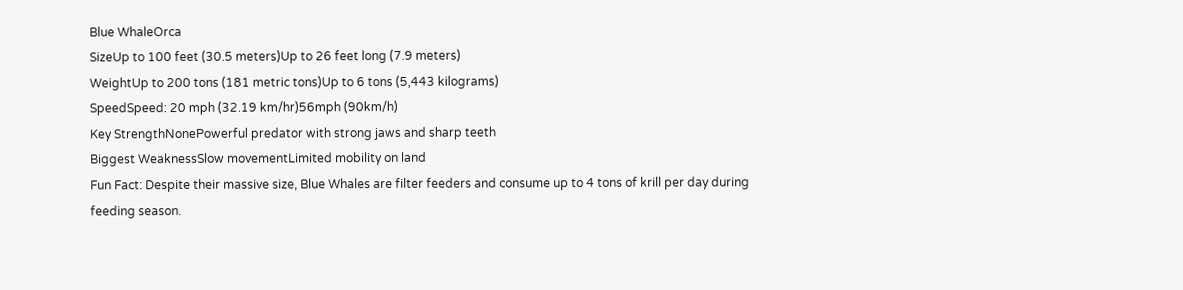Blue WhaleOrca
SizeUp to 100 feet (30.5 meters)Up to 26 feet long (7.9 meters)
WeightUp to 200 tons (181 metric tons)Up to 6 tons (5,443 kilograms)
SpeedSpeed: 20 mph (32.19 km/hr)56mph (90km/h)
Key StrengthNonePowerful predator with strong jaws and sharp teeth
Biggest WeaknessSlow movementLimited mobility on land
Fun Fact: Despite their massive size, Blue Whales are filter feeders and consume up to 4 tons of krill per day during feeding season.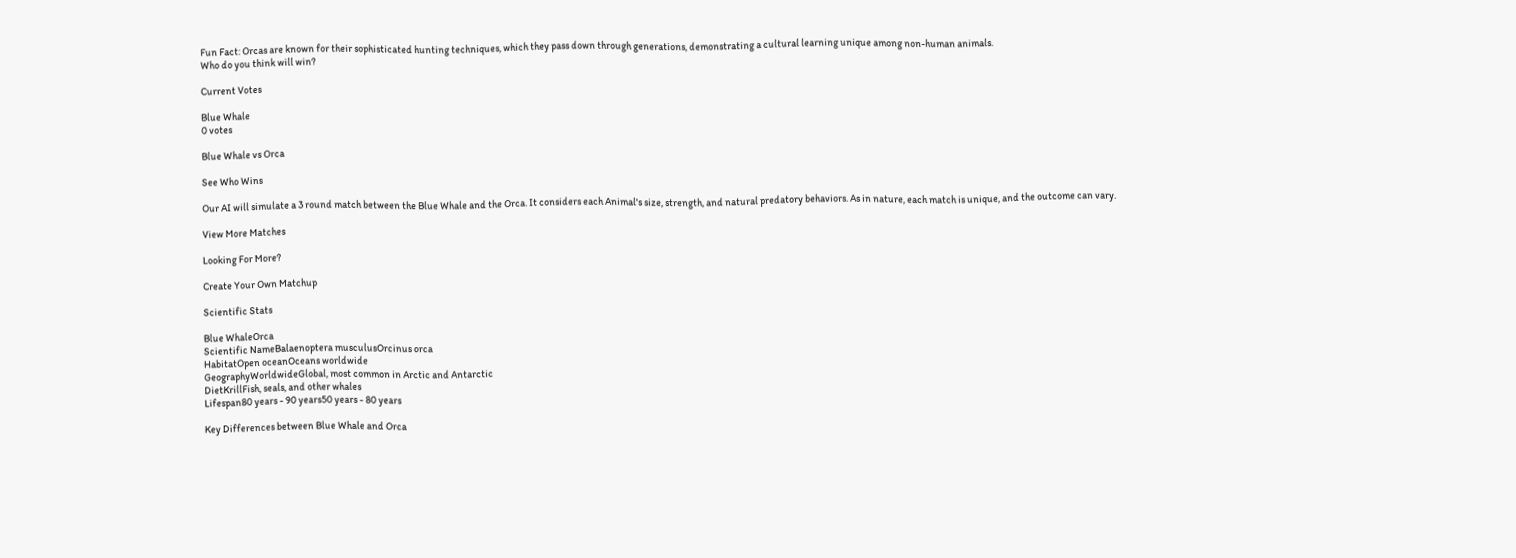Fun Fact: Orcas are known for their sophisticated hunting techniques, which they pass down through generations, demonstrating a cultural learning unique among non-human animals.
Who do you think will win?

Current Votes

Blue Whale
0 votes

Blue Whale vs Orca

See Who Wins

Our AI will simulate a 3 round match between the Blue Whale and the Orca. It considers each Animal's size, strength, and natural predatory behaviors. As in nature, each match is unique, and the outcome can vary.

View More Matches

Looking For More?

Create Your Own Matchup

Scientific Stats

Blue WhaleOrca
Scientific NameBalaenoptera musculusOrcinus orca
HabitatOpen oceanOceans worldwide
GeographyWorldwideGlobal, most common in Arctic and Antarctic
DietKrillFish, seals, and other whales
Lifespan80 years - 90 years50 years - 80 years

Key Differences between Blue Whale and Orca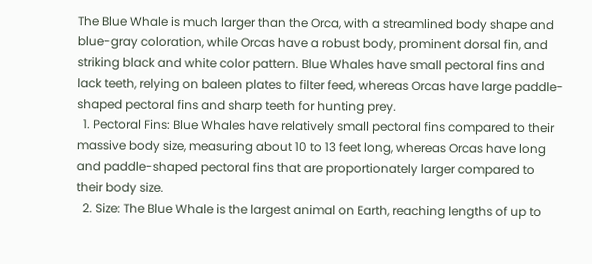The Blue Whale is much larger than the Orca, with a streamlined body shape and blue-gray coloration, while Orcas have a robust body, prominent dorsal fin, and striking black and white color pattern. Blue Whales have small pectoral fins and lack teeth, relying on baleen plates to filter feed, whereas Orcas have large paddle-shaped pectoral fins and sharp teeth for hunting prey.
  1. Pectoral Fins: Blue Whales have relatively small pectoral fins compared to their massive body size, measuring about 10 to 13 feet long, whereas Orcas have long and paddle-shaped pectoral fins that are proportionately larger compared to their body size.
  2. Size: The Blue Whale is the largest animal on Earth, reaching lengths of up to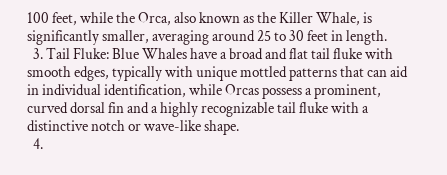100 feet, while the Orca, also known as the Killer Whale, is significantly smaller, averaging around 25 to 30 feet in length.
  3. Tail Fluke: Blue Whales have a broad and flat tail fluke with smooth edges, typically with unique mottled patterns that can aid in individual identification, while Orcas possess a prominent, curved dorsal fin and a highly recognizable tail fluke with a distinctive notch or wave-like shape.
  4.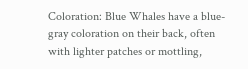Coloration: Blue Whales have a blue-gray coloration on their back, often with lighter patches or mottling,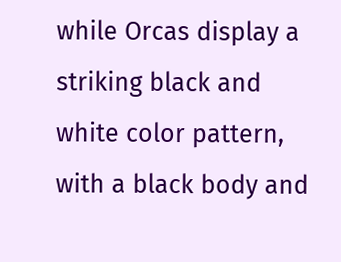while Orcas display a striking black and white color pattern, with a black body and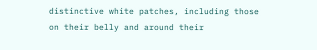distinctive white patches, including those on their belly and around their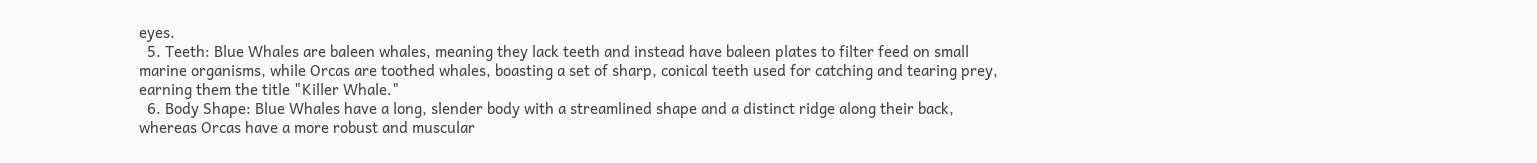eyes.
  5. Teeth: Blue Whales are baleen whales, meaning they lack teeth and instead have baleen plates to filter feed on small marine organisms, while Orcas are toothed whales, boasting a set of sharp, conical teeth used for catching and tearing prey, earning them the title "Killer Whale."
  6. Body Shape: Blue Whales have a long, slender body with a streamlined shape and a distinct ridge along their back, whereas Orcas have a more robust and muscular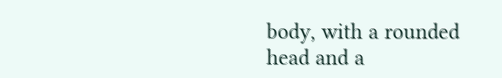body, with a rounded head and a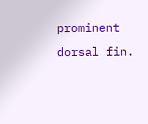prominent dorsal fin.